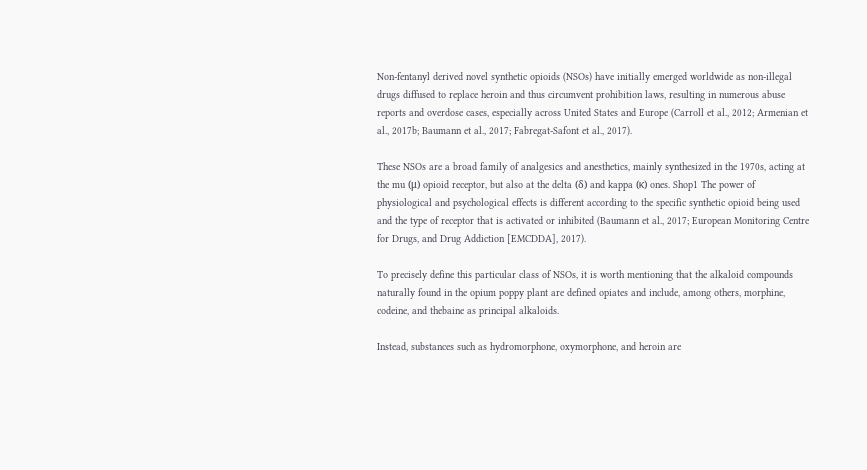Non-fentanyl derived novel synthetic opioids (NSOs) have initially emerged worldwide as non-illegal drugs diffused to replace heroin and thus circumvent prohibition laws, resulting in numerous abuse reports and overdose cases, especially across United States and Europe (Carroll et al., 2012; Armenian et al., 2017b; Baumann et al., 2017; Fabregat-Safont et al., 2017).

These NSOs are a broad family of analgesics and anesthetics, mainly synthesized in the 1970s, acting at the mu (μ) opioid receptor, but also at the delta (δ) and kappa (κ) ones. Shop1 The power of physiological and psychological effects is different according to the specific synthetic opioid being used and the type of receptor that is activated or inhibited (Baumann et al., 2017; European Monitoring Centre for Drugs, and Drug Addiction [EMCDDA], 2017).

To precisely define this particular class of NSOs, it is worth mentioning that the alkaloid compounds naturally found in the opium poppy plant are defined opiates and include, among others, morphine, codeine, and thebaine as principal alkaloids.

Instead, substances such as hydromorphone, oxymorphone, and heroin are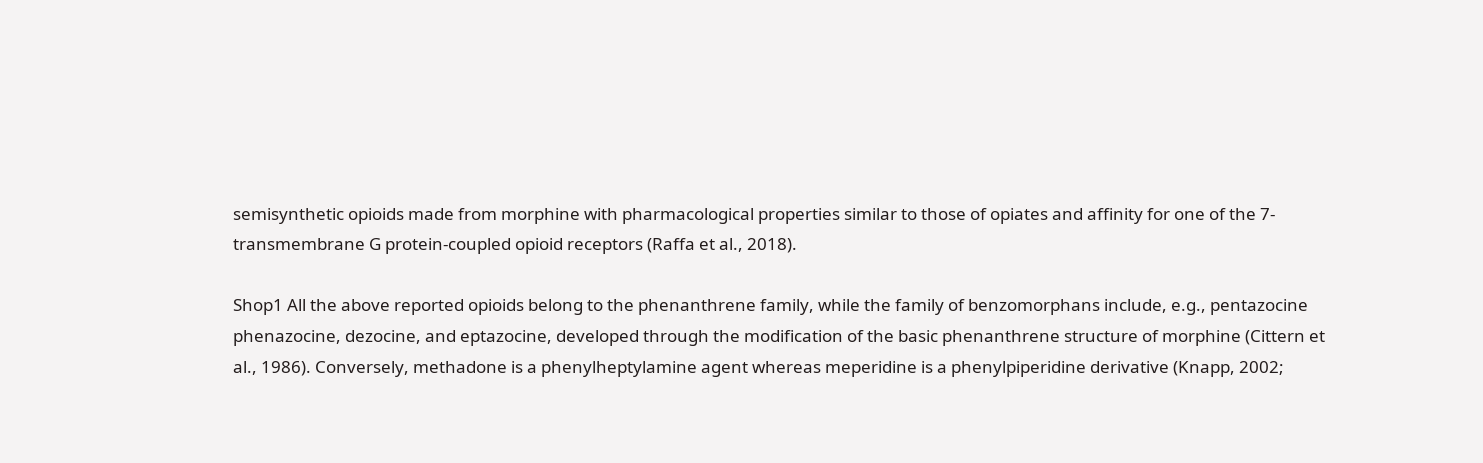semisynthetic opioids made from morphine with pharmacological properties similar to those of opiates and affinity for one of the 7-transmembrane G protein-coupled opioid receptors (Raffa et al., 2018).

Shop1 All the above reported opioids belong to the phenanthrene family, while the family of benzomorphans include, e.g., pentazocine phenazocine, dezocine, and eptazocine, developed through the modification of the basic phenanthrene structure of morphine (Cittern et al., 1986). Conversely, methadone is a phenylheptylamine agent whereas meperidine is a phenylpiperidine derivative (Knapp, 2002;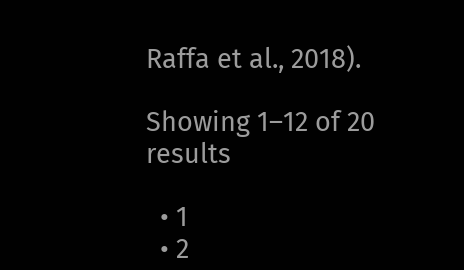Raffa et al., 2018).

Showing 1–12 of 20 results

  • 1
  • 2